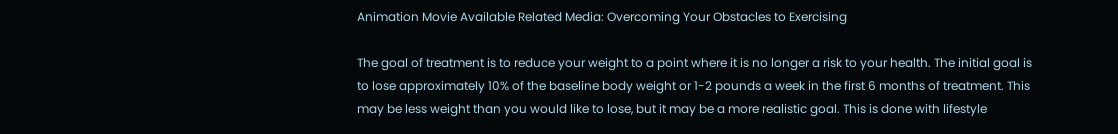Animation Movie Available Related Media: Overcoming Your Obstacles to Exercising

The goal of treatment is to reduce your weight to a point where it is no longer a risk to your health. The initial goal is to lose approximately 10% of the baseline body weight or 1-2 pounds a week in the first 6 months of treatment. This may be less weight than you would like to lose, but it may be a more realistic goal. This is done with lifestyle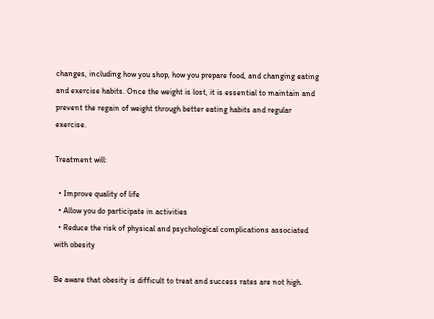changes, including how you shop, how you prepare food, and changing eating and exercise habits. Once the weight is lost, it is essential to maintain and prevent the regain of weight through better eating habits and regular exercise.

Treatment will:

  • Improve quality of life
  • Allow you do participate in activities
  • Reduce the risk of physical and psychological complications associated with obesity

Be aware that obesity is difficult to treat and success rates are not high.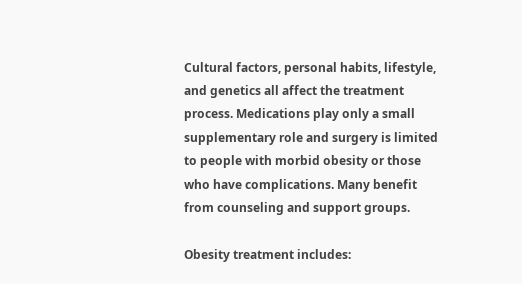Cultural factors, personal habits, lifestyle, and genetics all affect the treatment process. Medications play only a small supplementary role and surgery is limited to people with morbid obesity or those who have complications. Many benefit from counseling and support groups.

Obesity treatment includes: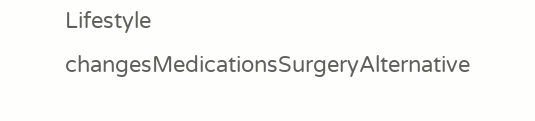Lifestyle changesMedicationsSurgeryAlternative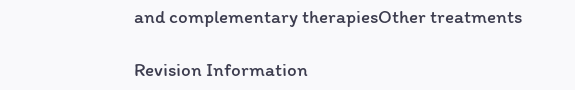and complementary therapiesOther treatments

Revision Information